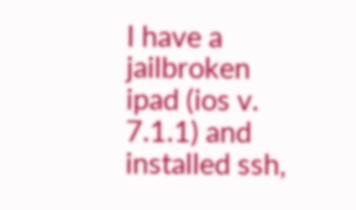I have a jailbroken ipad (ios v. 7.1.1) and installed ssh,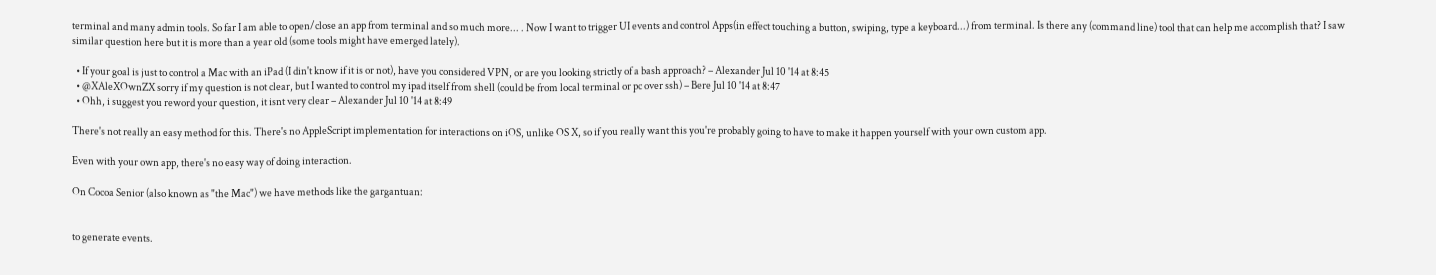terminal and many admin tools. So far I am able to open/close an app from terminal and so much more... . Now I want to trigger UI events and control Apps(in effect touching a button, swiping, type a keyboard...) from terminal. Is there any (command line) tool that can help me accomplish that? I saw similar question here but it is more than a year old (some tools might have emerged lately).

  • If your goal is just to control a Mac with an iPad (I din't know if it is or not), have you considered VPN, or are you looking strictly of a bash approach? – Alexander Jul 10 '14 at 8:45
  • @XAleXOwnZX sorry if my question is not clear, but I wanted to control my ipad itself from shell (could be from local terminal or pc over ssh) – Bere Jul 10 '14 at 8:47
  • Ohh, i suggest you reword your question, it isnt very clear – Alexander Jul 10 '14 at 8:49

There's not really an easy method for this. There's no AppleScript implementation for interactions on iOS, unlike OS X, so if you really want this you're probably going to have to make it happen yourself with your own custom app.

Even with your own app, there's no easy way of doing interaction.

On Cocoa Senior (also known as "the Mac") we have methods like the gargantuan:


to generate events.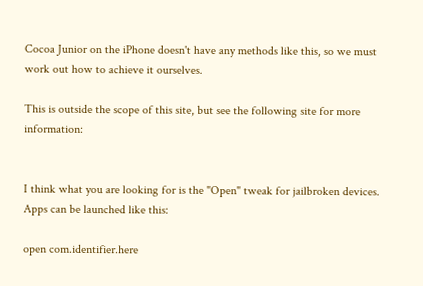Cocoa Junior on the iPhone doesn't have any methods like this, so we must work out how to achieve it ourselves.

This is outside the scope of this site, but see the following site for more information:


I think what you are looking for is the "Open" tweak for jailbroken devices. Apps can be launched like this:

open com.identifier.here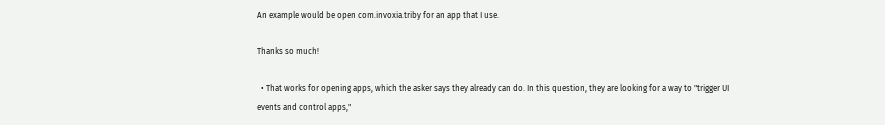An example would be open com.invoxia.triby for an app that I use.

Thanks so much!

  • That works for opening apps, which the asker says they already can do. In this question, they are looking for a way to "trigger UI events and control apps,"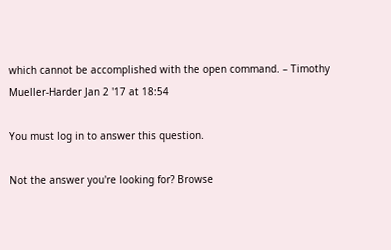which cannot be accomplished with the open command. – Timothy Mueller-Harder Jan 2 '17 at 18:54

You must log in to answer this question.

Not the answer you're looking for? Browse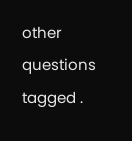other questions tagged .